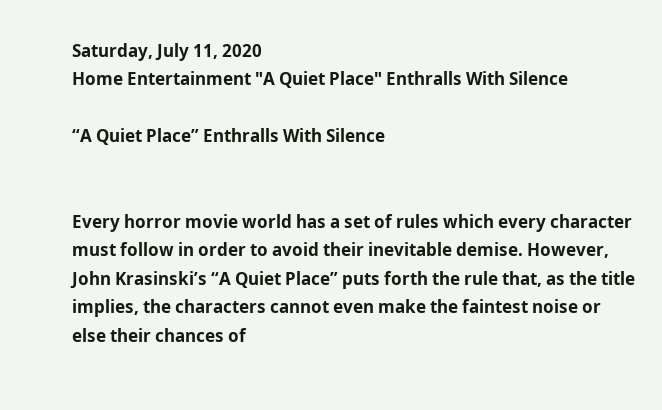Saturday, July 11, 2020
Home Entertainment "A Quiet Place" Enthralls With Silence

“A Quiet Place” Enthralls With Silence


Every horror movie world has a set of rules which every character must follow in order to avoid their inevitable demise. However, John Krasinski’s “A Quiet Place” puts forth the rule that, as the title implies, the characters cannot even make the faintest noise or else their chances of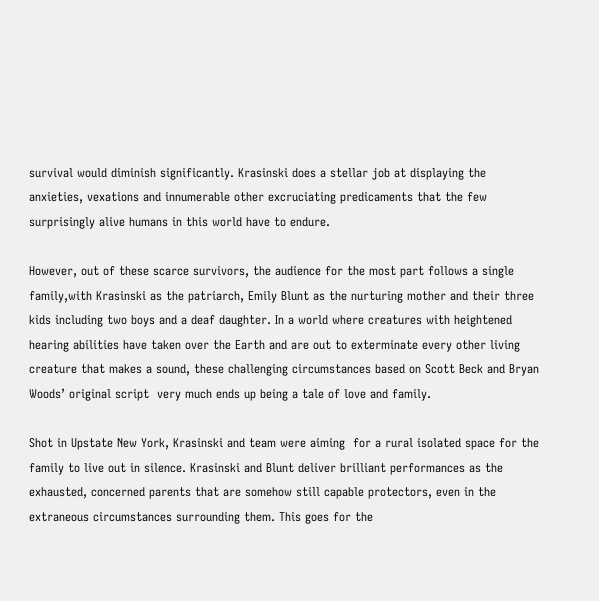survival would diminish significantly. Krasinski does a stellar job at displaying the anxieties, vexations and innumerable other excruciating predicaments that the few surprisingly alive humans in this world have to endure.

However, out of these scarce survivors, the audience for the most part follows a single family,with Krasinski as the patriarch, Emily Blunt as the nurturing mother and their three kids including two boys and a deaf daughter. In a world where creatures with heightened hearing abilities have taken over the Earth and are out to exterminate every other living creature that makes a sound, these challenging circumstances based on Scott Beck and Bryan Woods’ original script  very much ends up being a tale of love and family.

Shot in Upstate New York, Krasinski and team were aiming  for a rural isolated space for the family to live out in silence. Krasinski and Blunt deliver brilliant performances as the exhausted, concerned parents that are somehow still capable protectors, even in the extraneous circumstances surrounding them. This goes for the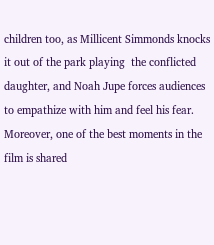children too, as Millicent Simmonds knocks it out of the park playing  the conflicted daughter, and Noah Jupe forces audiences to empathize with him and feel his fear. Moreover, one of the best moments in the film is shared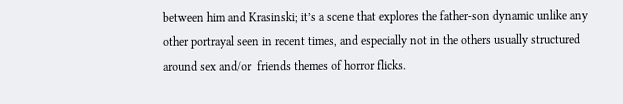between him and Krasinski; it’s a scene that explores the father-son dynamic unlike any other portrayal seen in recent times, and especially not in the others usually structured around sex and/or  friends themes of horror flicks.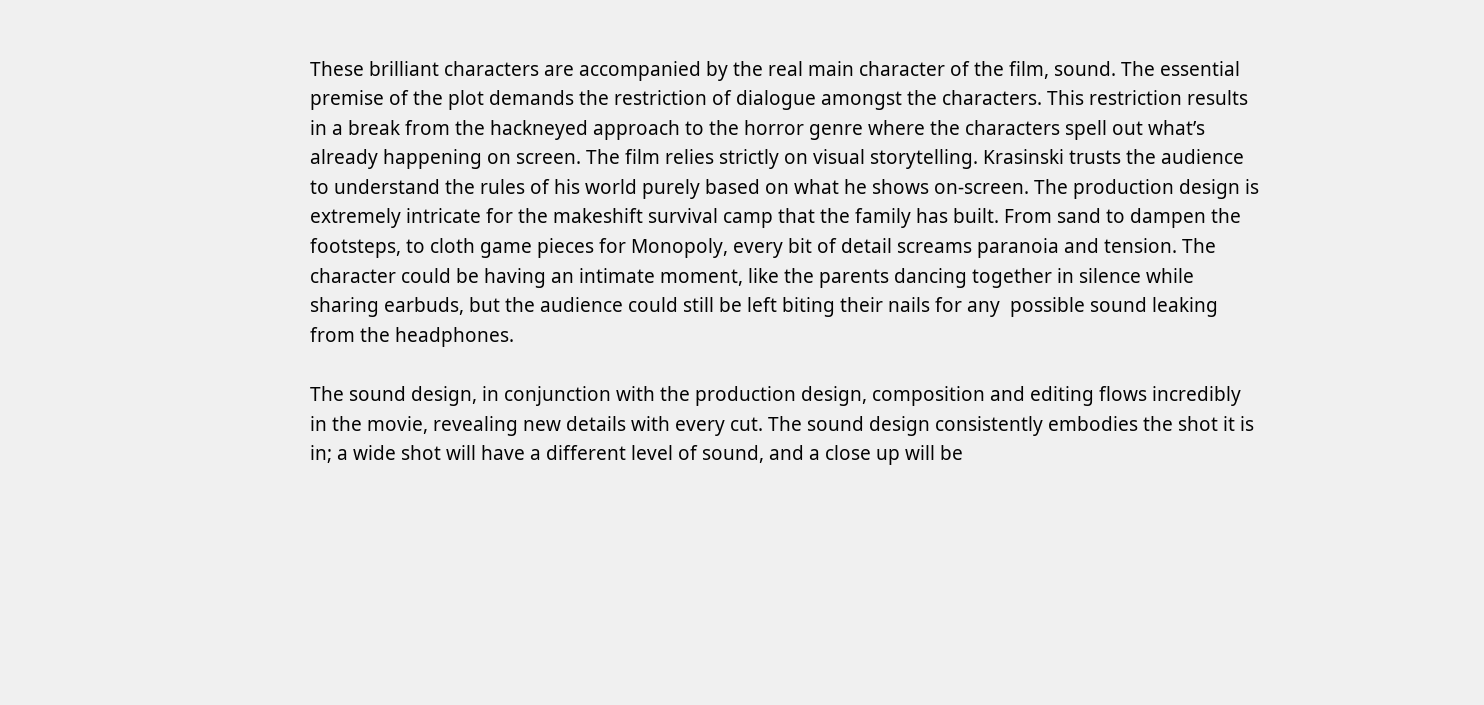These brilliant characters are accompanied by the real main character of the film, sound. The essential premise of the plot demands the restriction of dialogue amongst the characters. This restriction results in a break from the hackneyed approach to the horror genre where the characters spell out what’s already happening on screen. The film relies strictly on visual storytelling. Krasinski trusts the audience to understand the rules of his world purely based on what he shows on-screen. The production design is extremely intricate for the makeshift survival camp that the family has built. From sand to dampen the footsteps, to cloth game pieces for Monopoly, every bit of detail screams paranoia and tension. The character could be having an intimate moment, like the parents dancing together in silence while sharing earbuds, but the audience could still be left biting their nails for any  possible sound leaking from the headphones.

The sound design, in conjunction with the production design, composition and editing flows incredibly in the movie, revealing new details with every cut. The sound design consistently embodies the shot it is in; a wide shot will have a different level of sound, and a close up will be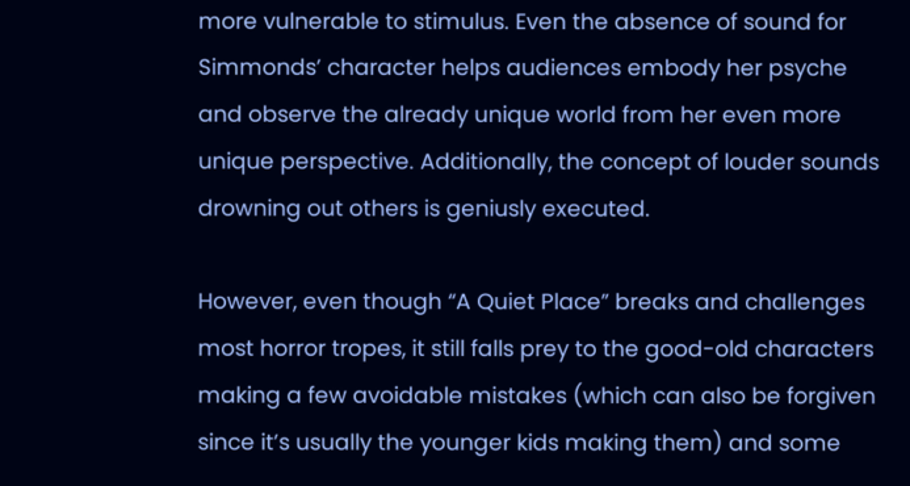more vulnerable to stimulus. Even the absence of sound for Simmonds’ character helps audiences embody her psyche and observe the already unique world from her even more unique perspective. Additionally, the concept of louder sounds drowning out others is geniusly executed.

However, even though “A Quiet Place” breaks and challenges most horror tropes, it still falls prey to the good-old characters making a few avoidable mistakes (which can also be forgiven since it’s usually the younger kids making them) and some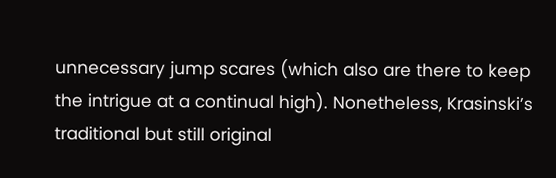unnecessary jump scares (which also are there to keep the intrigue at a continual high). Nonetheless, Krasinski’s traditional but still original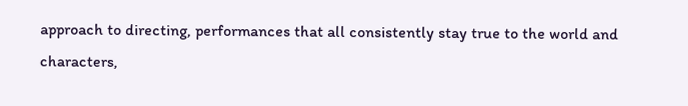approach to directing, performances that all consistently stay true to the world and characters,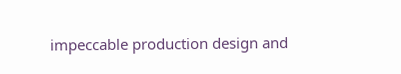impeccable production design and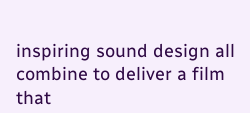inspiring sound design all combine to deliver a film that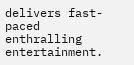delivers fast-paced enthralling entertainment.